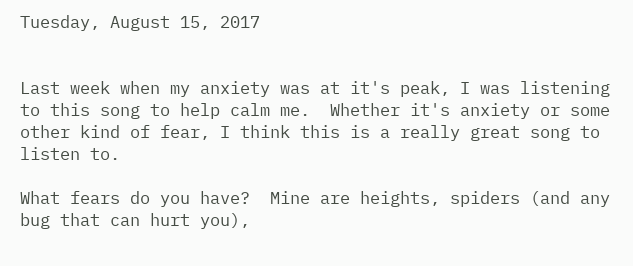Tuesday, August 15, 2017


Last week when my anxiety was at it's peak, I was listening to this song to help calm me.  Whether it's anxiety or some other kind of fear, I think this is a really great song to listen to.

What fears do you have?  Mine are heights, spiders (and any bug that can hurt you),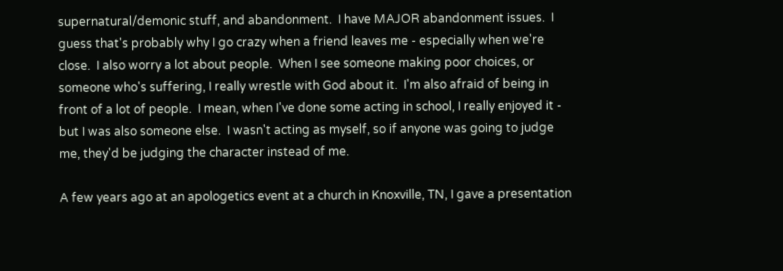supernatural/demonic stuff, and abandonment.  I have MAJOR abandonment issues.  I guess that's probably why I go crazy when a friend leaves me - especially when we're close.  I also worry a lot about people.  When I see someone making poor choices, or someone who's suffering, I really wrestle with God about it.  I'm also afraid of being in front of a lot of people.  I mean, when I've done some acting in school, I really enjoyed it - but I was also someone else.  I wasn't acting as myself, so if anyone was going to judge me, they'd be judging the character instead of me.

A few years ago at an apologetics event at a church in Knoxville, TN, I gave a presentation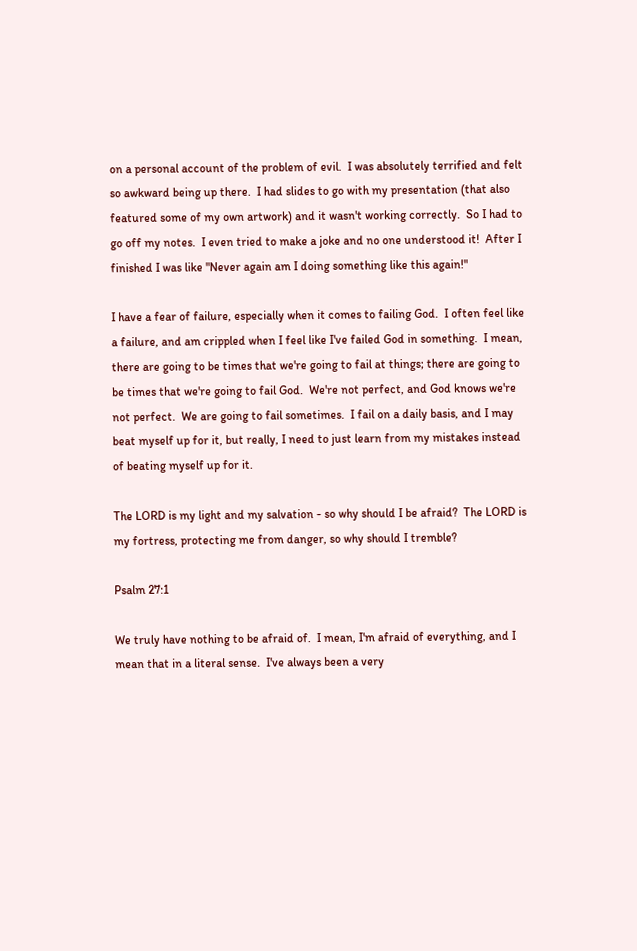on a personal account of the problem of evil.  I was absolutely terrified and felt so awkward being up there.  I had slides to go with my presentation (that also featured some of my own artwork) and it wasn't working correctly.  So I had to go off my notes.  I even tried to make a joke and no one understood it!  After I finished I was like "Never again am I doing something like this again!"

I have a fear of failure, especially when it comes to failing God.  I often feel like a failure, and am crippled when I feel like I've failed God in something.  I mean, there are going to be times that we're going to fail at things; there are going to be times that we're going to fail God.  We're not perfect, and God knows we're not perfect.  We are going to fail sometimes.  I fail on a daily basis, and I may beat myself up for it, but really, I need to just learn from my mistakes instead of beating myself up for it.

The LORD is my light and my salvation - so why should I be afraid?  The LORD is my fortress, protecting me from danger, so why should I tremble?

Psalm 27:1

We truly have nothing to be afraid of.  I mean, I'm afraid of everything, and I mean that in a literal sense.  I've always been a very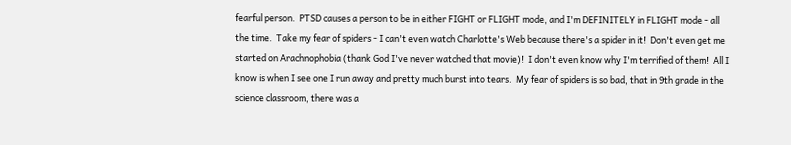fearful person.  PTSD causes a person to be in either FIGHT or FLIGHT mode, and I'm DEFINITELY in FLIGHT mode - all the time.  Take my fear of spiders - I can't even watch Charlotte's Web because there's a spider in it!  Don't even get me started on Arachnophobia (thank God I've never watched that movie)!  I don't even know why I'm terrified of them!  All I know is when I see one I run away and pretty much burst into tears.  My fear of spiders is so bad, that in 9th grade in the science classroom, there was a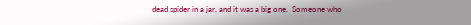dead spider in a jar, and it was a big one.  Someone who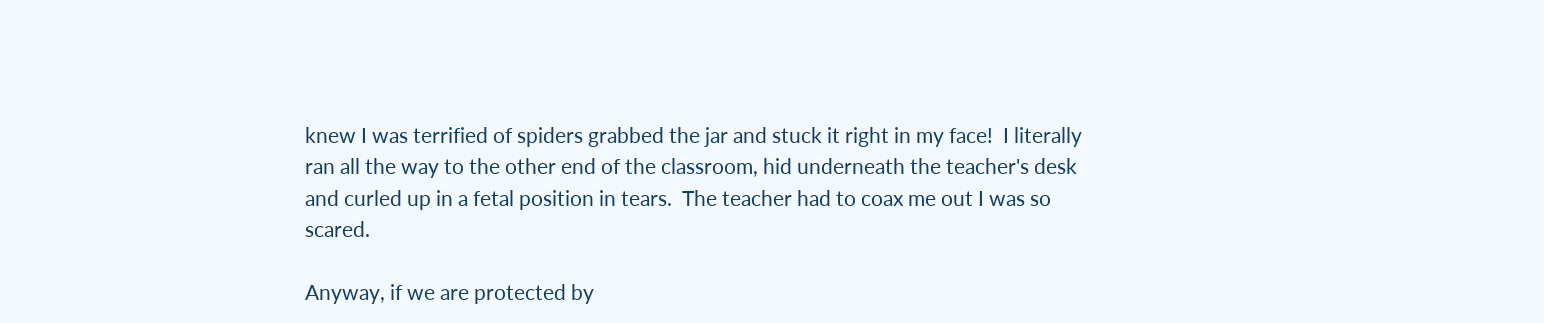knew I was terrified of spiders grabbed the jar and stuck it right in my face!  I literally ran all the way to the other end of the classroom, hid underneath the teacher's desk and curled up in a fetal position in tears.  The teacher had to coax me out I was so scared.

Anyway, if we are protected by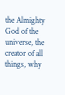the Almighty God of the universe, the creator of all things, why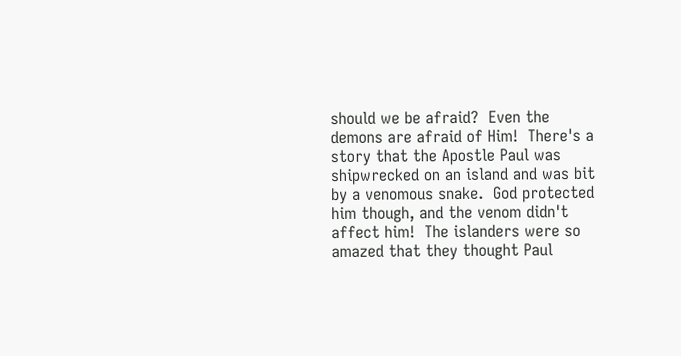should we be afraid?  Even the demons are afraid of Him!  There's a story that the Apostle Paul was shipwrecked on an island and was bit by a venomous snake.  God protected him though, and the venom didn't affect him!  The islanders were so amazed that they thought Paul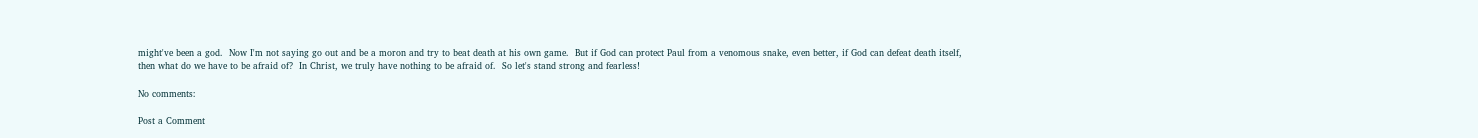might've been a god.  Now I'm not saying go out and be a moron and try to beat death at his own game.  But if God can protect Paul from a venomous snake, even better, if God can defeat death itself, then what do we have to be afraid of?  In Christ, we truly have nothing to be afraid of.  So let's stand strong and fearless!

No comments:

Post a Comment